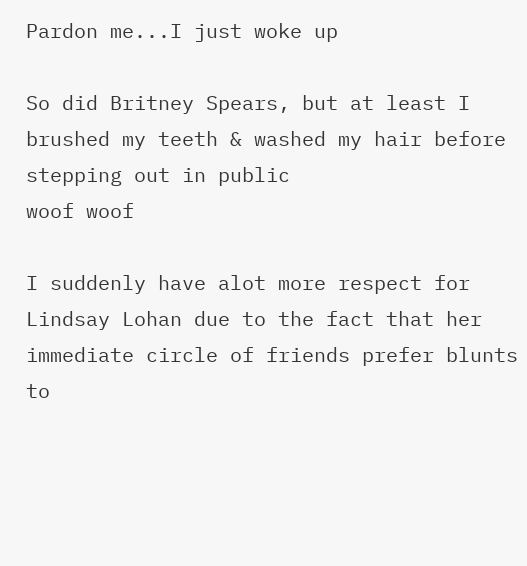Pardon me...I just woke up

So did Britney Spears, but at least I brushed my teeth & washed my hair before stepping out in public
woof woof

I suddenly have alot more respect for Lindsay Lohan due to the fact that her immediate circle of friends prefer blunts to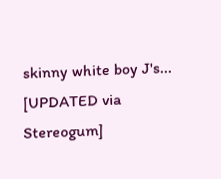skinny white boy J's... [UPDATED via Stereogum]